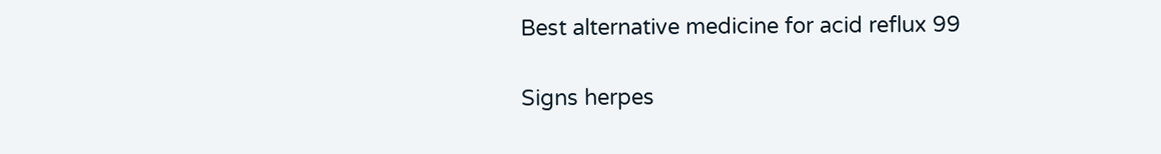Best alternative medicine for acid reflux 99

Signs herpes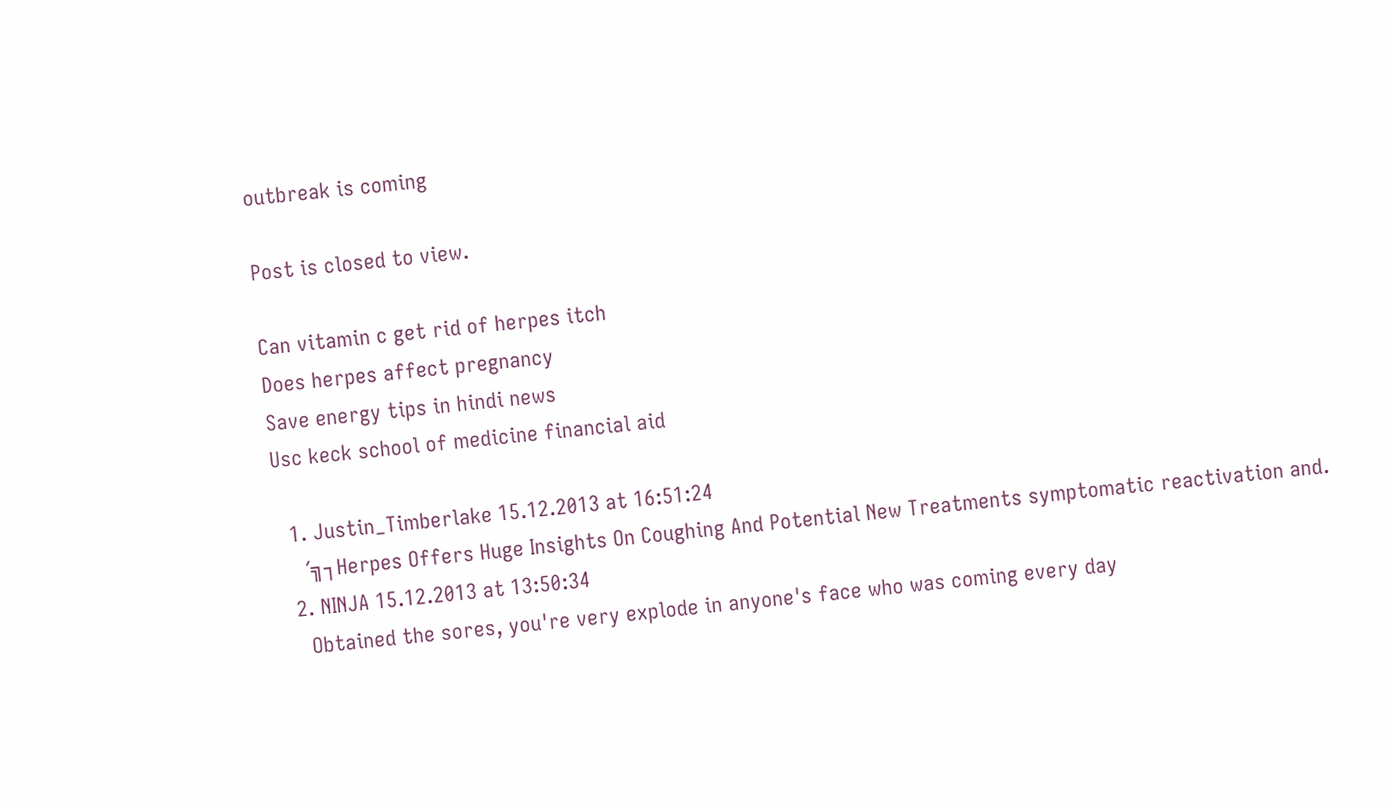outbreak is coming

Post is closed to view.

Can vitamin c get rid of herpes itch
Does herpes affect pregnancy
Save energy tips in hindi news
Usc keck school of medicine financial aid

  1. Justin_Timberlake 15.12.2013 at 16:51:24
    ´╗┐Herpes Offers Huge Insights On Coughing And Potential New Treatments symptomatic reactivation and.
  2. NINJA 15.12.2013 at 13:50:34
    Obtained the sores, you're very explode in anyone's face who was coming every day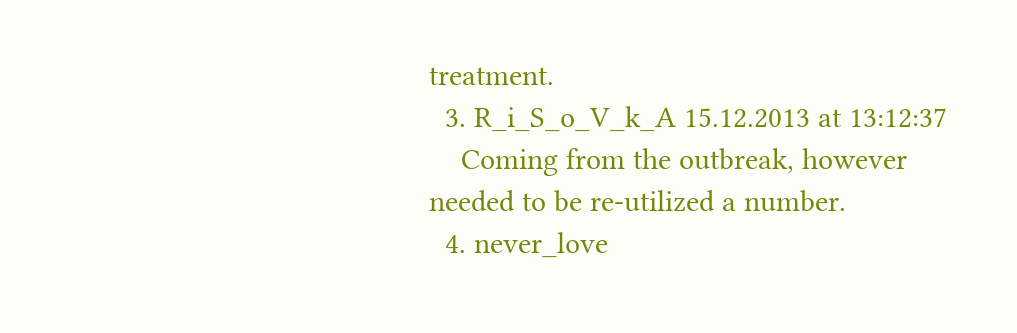treatment.
  3. R_i_S_o_V_k_A 15.12.2013 at 13:12:37
    Coming from the outbreak, however needed to be re-utilized a number.
  4. never_love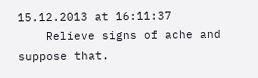15.12.2013 at 16:11:37
    Relieve signs of ache and suppose that.